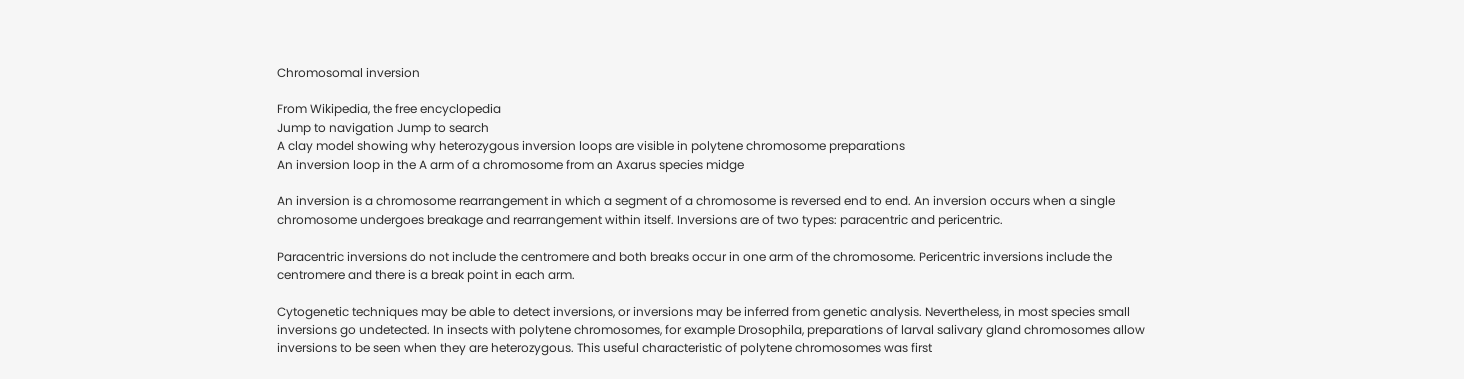Chromosomal inversion

From Wikipedia, the free encyclopedia
Jump to navigation Jump to search
A clay model showing why heterozygous inversion loops are visible in polytene chromosome preparations
An inversion loop in the A arm of a chromosome from an Axarus species midge

An inversion is a chromosome rearrangement in which a segment of a chromosome is reversed end to end. An inversion occurs when a single chromosome undergoes breakage and rearrangement within itself. Inversions are of two types: paracentric and pericentric.

Paracentric inversions do not include the centromere and both breaks occur in one arm of the chromosome. Pericentric inversions include the centromere and there is a break point in each arm.

Cytogenetic techniques may be able to detect inversions, or inversions may be inferred from genetic analysis. Nevertheless, in most species small inversions go undetected. In insects with polytene chromosomes, for example Drosophila, preparations of larval salivary gland chromosomes allow inversions to be seen when they are heterozygous. This useful characteristic of polytene chromosomes was first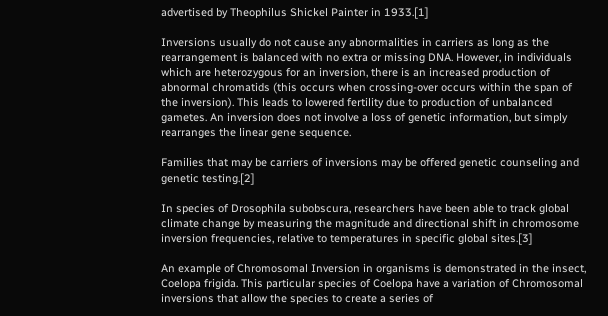advertised by Theophilus Shickel Painter in 1933.[1]

Inversions usually do not cause any abnormalities in carriers as long as the rearrangement is balanced with no extra or missing DNA. However, in individuals which are heterozygous for an inversion, there is an increased production of abnormal chromatids (this occurs when crossing-over occurs within the span of the inversion). This leads to lowered fertility due to production of unbalanced gametes. An inversion does not involve a loss of genetic information, but simply rearranges the linear gene sequence.

Families that may be carriers of inversions may be offered genetic counseling and genetic testing.[2]

In species of Drosophila subobscura, researchers have been able to track global climate change by measuring the magnitude and directional shift in chromosome inversion frequencies, relative to temperatures in specific global sites.[3]

An example of Chromosomal Inversion in organisms is demonstrated in the insect, Coelopa frigida. This particular species of Coelopa have a variation of Chromosomal inversions that allow the species to create a series of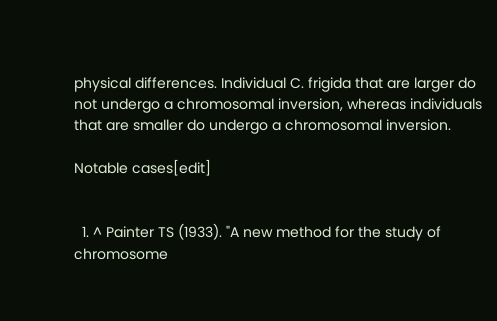physical differences. Individual C. frigida that are larger do not undergo a chromosomal inversion, whereas individuals that are smaller do undergo a chromosomal inversion.

Notable cases[edit]


  1. ^ Painter TS (1933). "A new method for the study of chromosome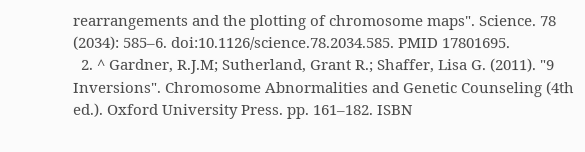rearrangements and the plotting of chromosome maps". Science. 78 (2034): 585–6. doi:10.1126/science.78.2034.585. PMID 17801695.
  2. ^ Gardner, R.J.M; Sutherland, Grant R.; Shaffer, Lisa G. (2011). "9 Inversions". Chromosome Abnormalities and Genetic Counseling (4th ed.). Oxford University Press. pp. 161–182. ISBN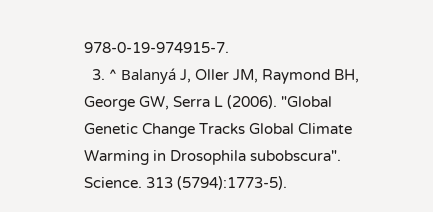978-0-19-974915-7.
  3. ^ Balanyá J, Oller JM, Raymond BH, George GW, Serra L (2006). "Global Genetic Change Tracks Global Climate Warming in Drosophila subobscura". Science. 313 (5794):1773-5).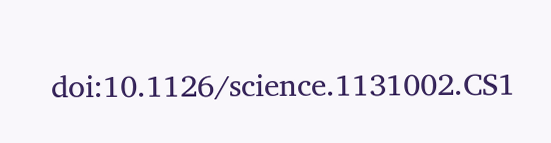doi:10.1126/science.1131002.CS1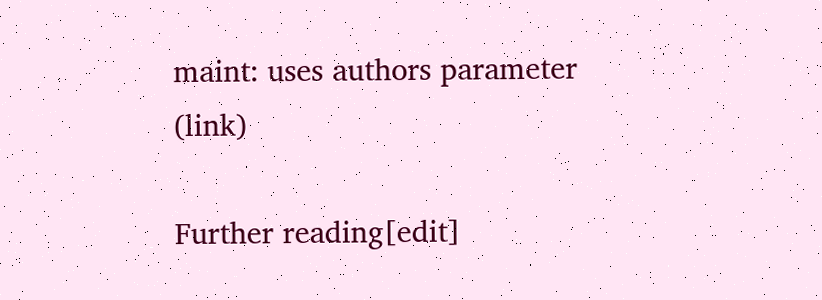maint: uses authors parameter (link)

Further reading[edit]